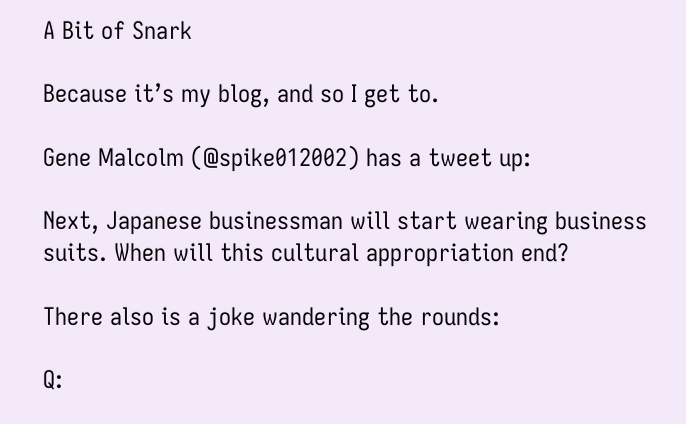A Bit of Snark

Because it’s my blog, and so I get to.

Gene Malcolm (@spike012002) has a tweet up:

Next, Japanese businessman will start wearing business suits. When will this cultural appropriation end?

There also is a joke wandering the rounds:

Q: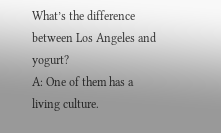What’s the difference between Los Angeles and yogurt?
A: One of them has a living culture.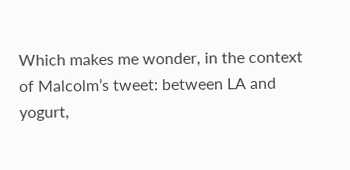Which makes me wonder, in the context of Malcolm’s tweet: between LA and yogurt,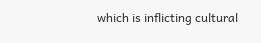which is inflicting cultural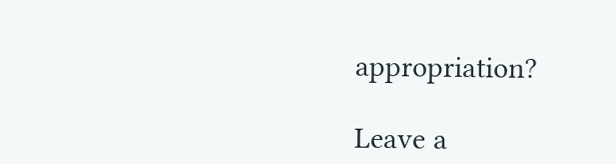appropriation?

Leave a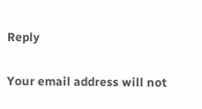Reply

Your email address will not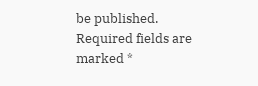be published. Required fields are marked *